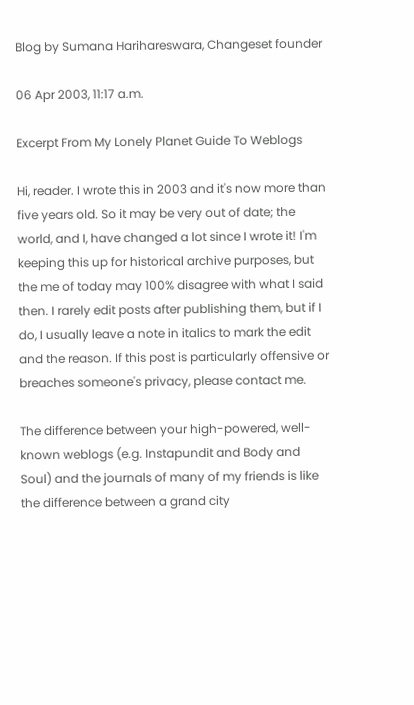Blog by Sumana Harihareswara, Changeset founder

06 Apr 2003, 11:17 a.m.

Excerpt From My Lonely Planet Guide To Weblogs

Hi, reader. I wrote this in 2003 and it's now more than five years old. So it may be very out of date; the world, and I, have changed a lot since I wrote it! I'm keeping this up for historical archive purposes, but the me of today may 100% disagree with what I said then. I rarely edit posts after publishing them, but if I do, I usually leave a note in italics to mark the edit and the reason. If this post is particularly offensive or breaches someone's privacy, please contact me.

The difference between your high-powered, well-known weblogs (e.g. Instapundit and Body and Soul) and the journals of many of my friends is like the difference between a grand city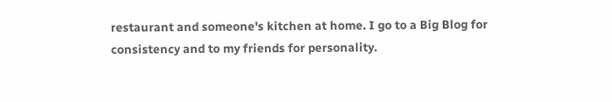restaurant and someone's kitchen at home. I go to a Big Blog for consistency and to my friends for personality.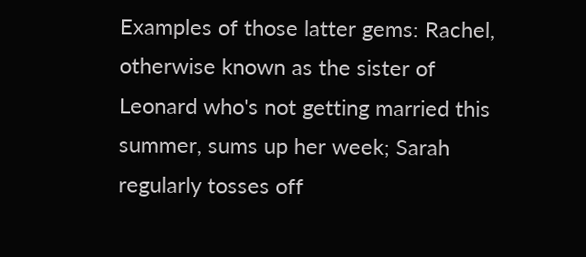Examples of those latter gems: Rachel, otherwise known as the sister of Leonard who's not getting married this summer, sums up her week; Sarah regularly tosses off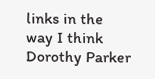links in the way I think Dorothy Parker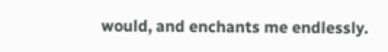would, and enchants me endlessly.